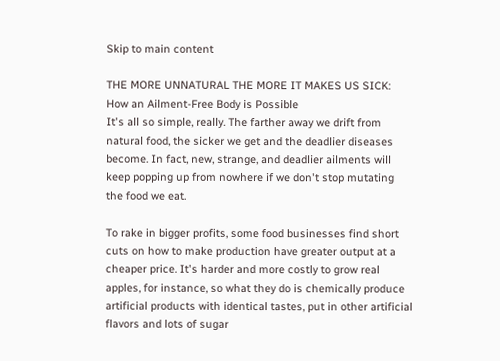Skip to main content

THE MORE UNNATURAL THE MORE IT MAKES US SICK: How an Ailment-Free Body is Possible
It's all so simple, really. The farther away we drift from natural food, the sicker we get and the deadlier diseases become. In fact, new, strange, and deadlier ailments will keep popping up from nowhere if we don't stop mutating the food we eat.

To rake in bigger profits, some food businesses find short cuts on how to make production have greater output at a cheaper price. It's harder and more costly to grow real apples, for instance, so what they do is chemically produce artificial products with identical tastes, put in other artificial flavors and lots of sugar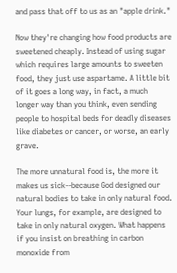and pass that off to us as an "apple drink."

Now they're changing how food products are sweetened cheaply. Instead of using sugar which requires large amounts to sweeten food, they just use aspartame. A little bit of it goes a long way, in fact, a much longer way than you think, even sending people to hospital beds for deadly diseases like diabetes or cancer, or worse, an early grave.

The more unnatural food is, the more it makes us sick--because God designed our natural bodies to take in only natural food. Your lungs, for example, are designed to take in only natural oxygen. What happens if you insist on breathing in carbon monoxide from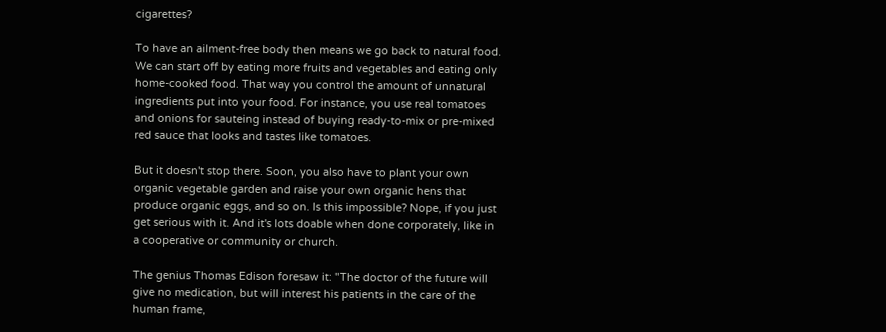cigarettes?

To have an ailment-free body then means we go back to natural food. We can start off by eating more fruits and vegetables and eating only home-cooked food. That way you control the amount of unnatural ingredients put into your food. For instance, you use real tomatoes and onions for sauteing instead of buying ready-to-mix or pre-mixed red sauce that looks and tastes like tomatoes.

But it doesn't stop there. Soon, you also have to plant your own organic vegetable garden and raise your own organic hens that produce organic eggs, and so on. Is this impossible? Nope, if you just get serious with it. And it's lots doable when done corporately, like in a cooperative or community or church.

The genius Thomas Edison foresaw it: "The doctor of the future will give no medication, but will interest his patients in the care of the human frame,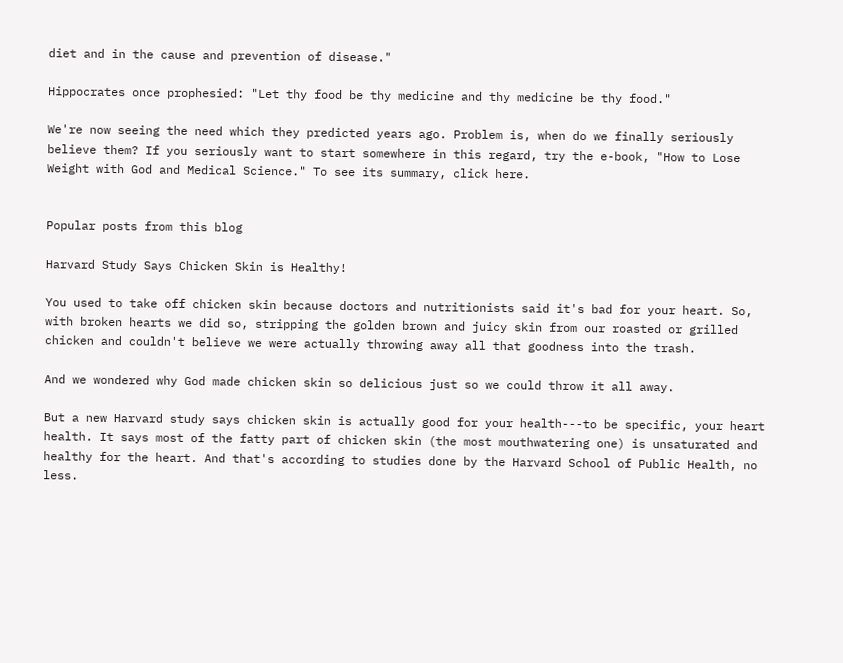diet and in the cause and prevention of disease."

Hippocrates once prophesied: "Let thy food be thy medicine and thy medicine be thy food."

We're now seeing the need which they predicted years ago. Problem is, when do we finally seriously believe them? If you seriously want to start somewhere in this regard, try the e-book, "How to Lose Weight with God and Medical Science." To see its summary, click here.


Popular posts from this blog

Harvard Study Says Chicken Skin is Healthy!

You used to take off chicken skin because doctors and nutritionists said it's bad for your heart. So, with broken hearts we did so, stripping the golden brown and juicy skin from our roasted or grilled chicken and couldn't believe we were actually throwing away all that goodness into the trash.

And we wondered why God made chicken skin so delicious just so we could throw it all away.

But a new Harvard study says chicken skin is actually good for your health---to be specific, your heart health. It says most of the fatty part of chicken skin (the most mouthwatering one) is unsaturated and healthy for the heart. And that's according to studies done by the Harvard School of Public Health, no less.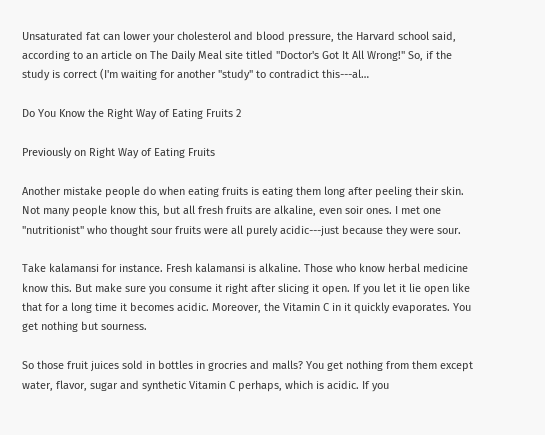Unsaturated fat can lower your cholesterol and blood pressure, the Harvard school said, according to an article on The Daily Meal site titled "Doctor's Got It All Wrong!" So, if the study is correct (I'm waiting for another "study" to contradict this---al…

Do You Know the Right Way of Eating Fruits 2

Previously on Right Way of Eating Fruits

Another mistake people do when eating fruits is eating them long after peeling their skin. Not many people know this, but all fresh fruits are alkaline, even soir ones. I met one "nutritionist" who thought sour fruits were all purely acidic---just because they were sour.

Take kalamansi for instance. Fresh kalamansi is alkaline. Those who know herbal medicine know this. But make sure you consume it right after slicing it open. If you let it lie open like that for a long time it becomes acidic. Moreover, the Vitamin C in it quickly evaporates. You get nothing but sourness.

So those fruit juices sold in bottles in grocries and malls? You get nothing from them except water, flavor, sugar and synthetic Vitamin C perhaps, which is acidic. If you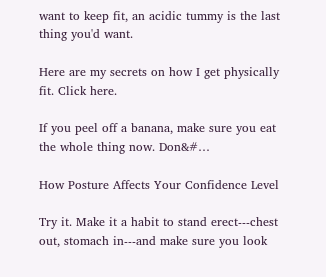want to keep fit, an acidic tummy is the last thing you'd want.

Here are my secrets on how I get physically fit. Click here.

If you peel off a banana, make sure you eat the whole thing now. Don&#…

How Posture Affects Your Confidence Level

Try it. Make it a habit to stand erect---chest out, stomach in---and make sure you look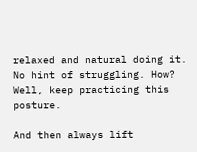relaxed and natural doing it. No hint of struggling. How? Well, keep practicing this posture.

And then always lift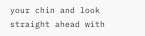your chin and look straight ahead with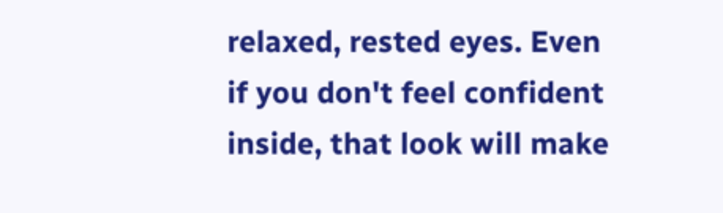relaxed, rested eyes. Even if you don't feel confident inside, that look will make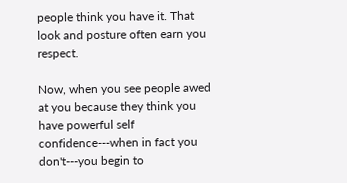people think you have it. That look and posture often earn you respect.

Now, when you see people awed at you because they think you have powerful self confidence---when in fact you don't---you begin to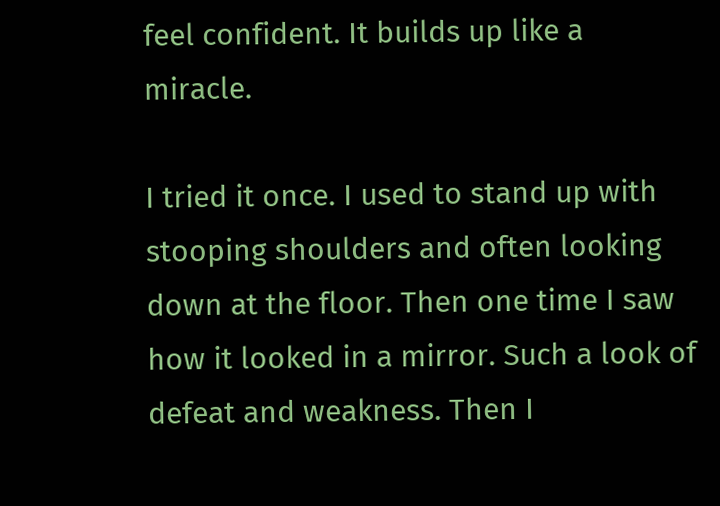feel confident. It builds up like a miracle.

I tried it once. I used to stand up with stooping shoulders and often looking down at the floor. Then one time I saw how it looked in a mirror. Such a look of defeat and weakness. Then I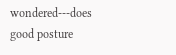wondered---does good posture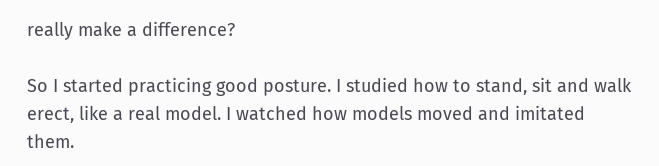really make a difference?

So I started practicing good posture. I studied how to stand, sit and walk erect, like a real model. I watched how models moved and imitated them.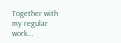Together with my regular work…